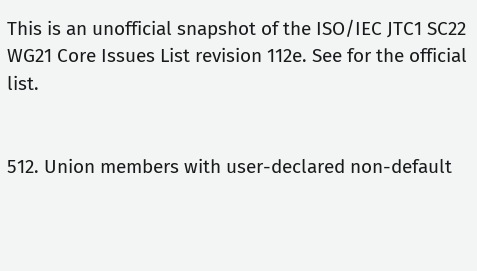This is an unofficial snapshot of the ISO/IEC JTC1 SC22 WG21 Core Issues List revision 112e. See for the official list.


512. Union members with user-declared non-default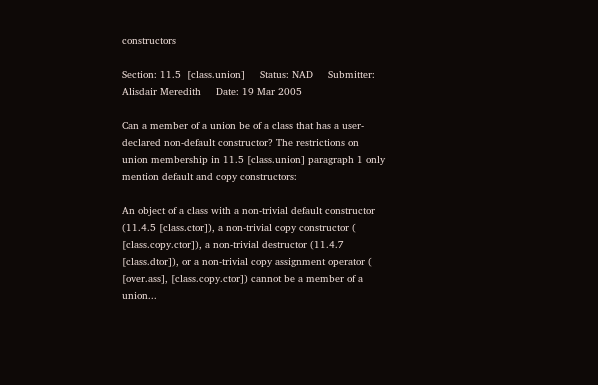constructors

Section: 11.5  [class.union]     Status: NAD     Submitter: Alisdair Meredith     Date: 19 Mar 2005

Can a member of a union be of a class that has a user-declared non-default constructor? The restrictions on union membership in 11.5 [class.union] paragraph 1 only mention default and copy constructors:

An object of a class with a non-trivial default constructor (11.4.5 [class.ctor]), a non-trivial copy constructor ( [class.copy.ctor]), a non-trivial destructor (11.4.7 [class.dtor]), or a non-trivial copy assignment operator ( [over.ass], [class.copy.ctor]) cannot be a member of a union...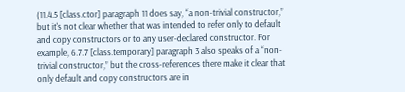(11.4.5 [class.ctor] paragraph 11 does say, “a non-trivial constructor,” but it's not clear whether that was intended to refer only to default and copy constructors or to any user-declared constructor. For example, 6.7.7 [class.temporary] paragraph 3 also speaks of a “non-trivial constructor,” but the cross-references there make it clear that only default and copy constructors are in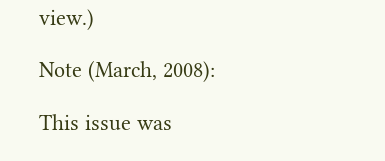view.)

Note (March, 2008):

This issue was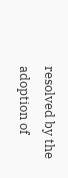resolved by the adoption of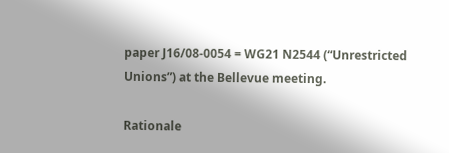paper J16/08-0054 = WG21 N2544 (“Unrestricted Unions”) at the Bellevue meeting.

Rationale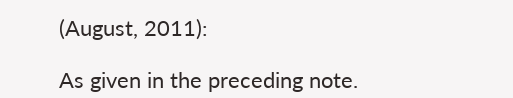(August, 2011):

As given in the preceding note.